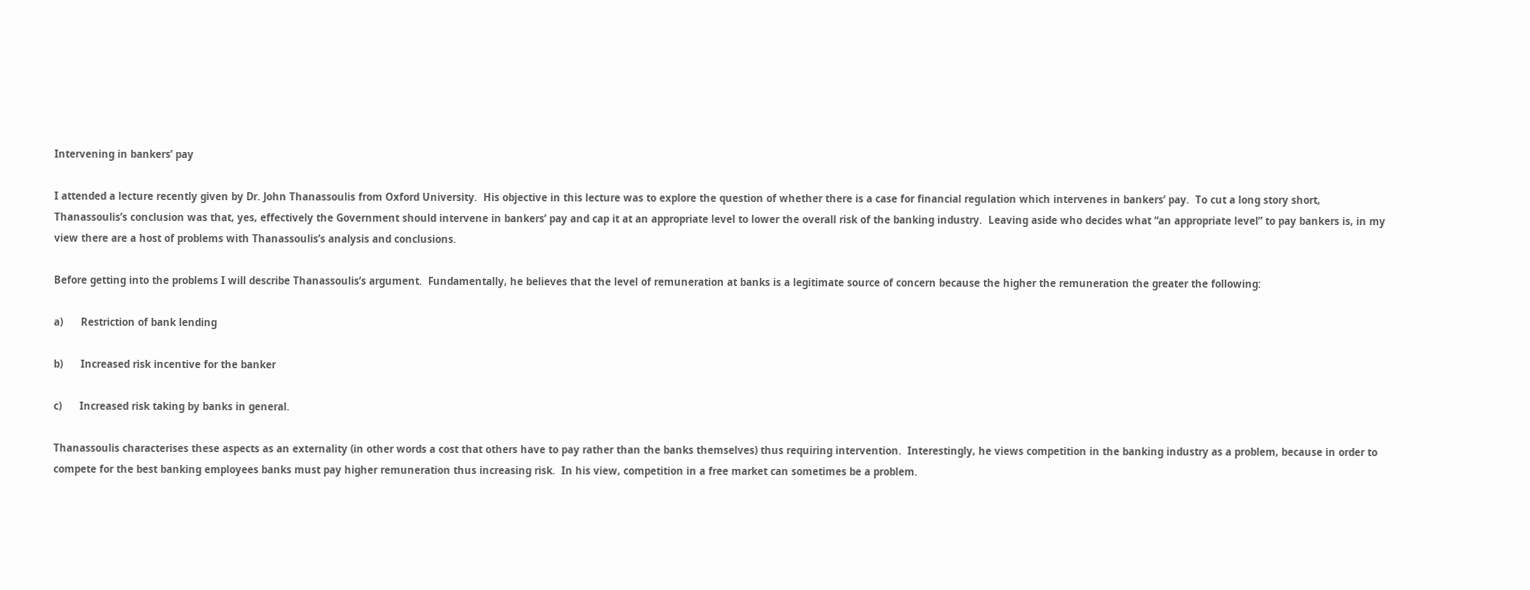Intervening in bankers’ pay

I attended a lecture recently given by Dr. John Thanassoulis from Oxford University.  His objective in this lecture was to explore the question of whether there is a case for financial regulation which intervenes in bankers’ pay.  To cut a long story short, Thanassoulis’s conclusion was that, yes, effectively the Government should intervene in bankers’ pay and cap it at an appropriate level to lower the overall risk of the banking industry.  Leaving aside who decides what “an appropriate level” to pay bankers is, in my view there are a host of problems with Thanassoulis’s analysis and conclusions.

Before getting into the problems I will describe Thanassoulis’s argument.  Fundamentally, he believes that the level of remuneration at banks is a legitimate source of concern because the higher the remuneration the greater the following:

a)      Restriction of bank lending

b)      Increased risk incentive for the banker

c)      Increased risk taking by banks in general.

Thanassoulis characterises these aspects as an externality (in other words a cost that others have to pay rather than the banks themselves) thus requiring intervention.  Interestingly, he views competition in the banking industry as a problem, because in order to compete for the best banking employees banks must pay higher remuneration thus increasing risk.  In his view, competition in a free market can sometimes be a problem.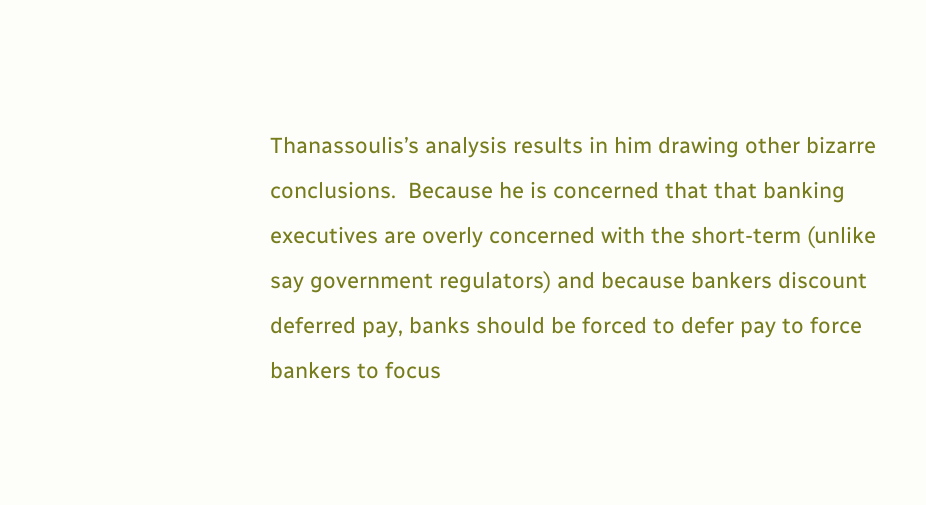Thanassoulis’s analysis results in him drawing other bizarre conclusions.  Because he is concerned that that banking executives are overly concerned with the short-term (unlike say government regulators) and because bankers discount deferred pay, banks should be forced to defer pay to force bankers to focus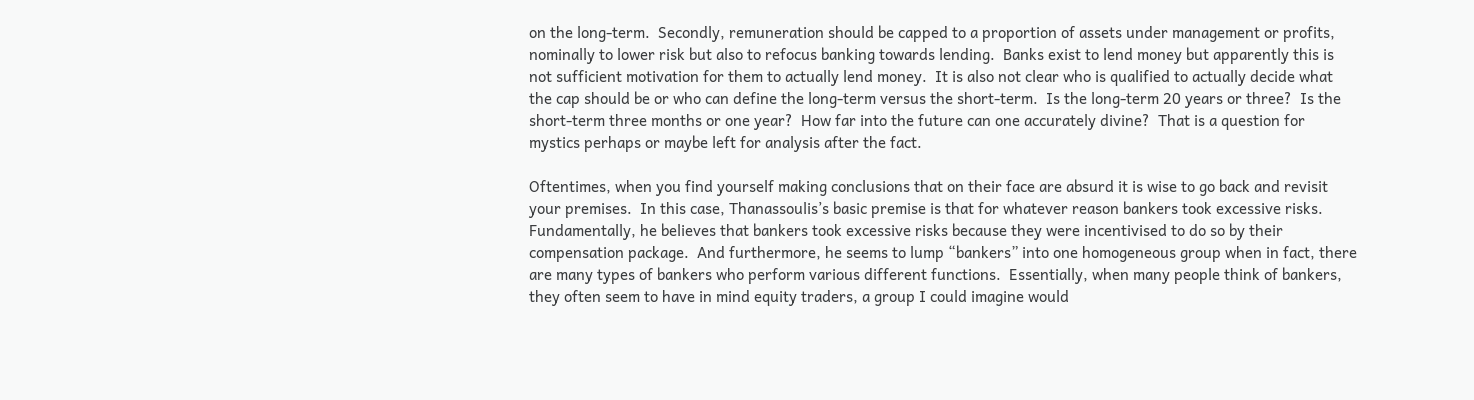on the long-term.  Secondly, remuneration should be capped to a proportion of assets under management or profits, nominally to lower risk but also to refocus banking towards lending.  Banks exist to lend money but apparently this is not sufficient motivation for them to actually lend money.  It is also not clear who is qualified to actually decide what the cap should be or who can define the long-term versus the short-term.  Is the long-term 20 years or three?  Is the short-term three months or one year?  How far into the future can one accurately divine?  That is a question for mystics perhaps or maybe left for analysis after the fact.

Oftentimes, when you find yourself making conclusions that on their face are absurd it is wise to go back and revisit your premises.  In this case, Thanassoulis’s basic premise is that for whatever reason bankers took excessive risks.  Fundamentally, he believes that bankers took excessive risks because they were incentivised to do so by their compensation package.  And furthermore, he seems to lump “bankers” into one homogeneous group when in fact, there are many types of bankers who perform various different functions.  Essentially, when many people think of bankers, they often seem to have in mind equity traders, a group I could imagine would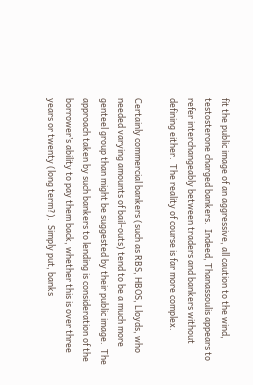fit the public image of an aggressive, all caution to the wind, testosterone charged bankers.  Indeed, Thanassoulis appears to refer interchangeably between traders and bankers without defining either.  The reality of course is far more complex.

Certainly commercial bankers (such as RBS, HBOS, Lloyds, who needed varying amounts of bail-outs) tend to be a much more genteel group than might be suggested by their public image.  The approach taken by such bankers to lending is consideration of the borrower’s ability to pay them back, whether this is over three years or twenty (long term?).  Simply put, banks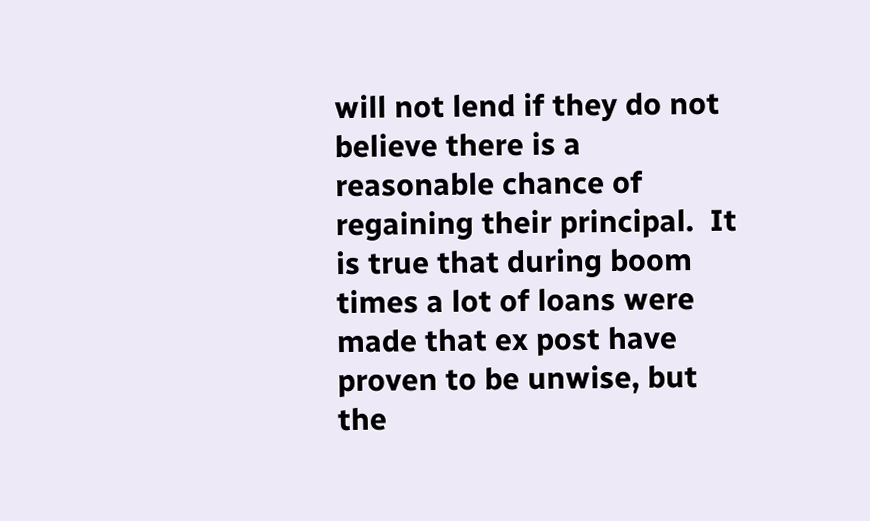will not lend if they do not believe there is a reasonable chance of regaining their principal.  It is true that during boom times a lot of loans were made that ex post have proven to be unwise, but the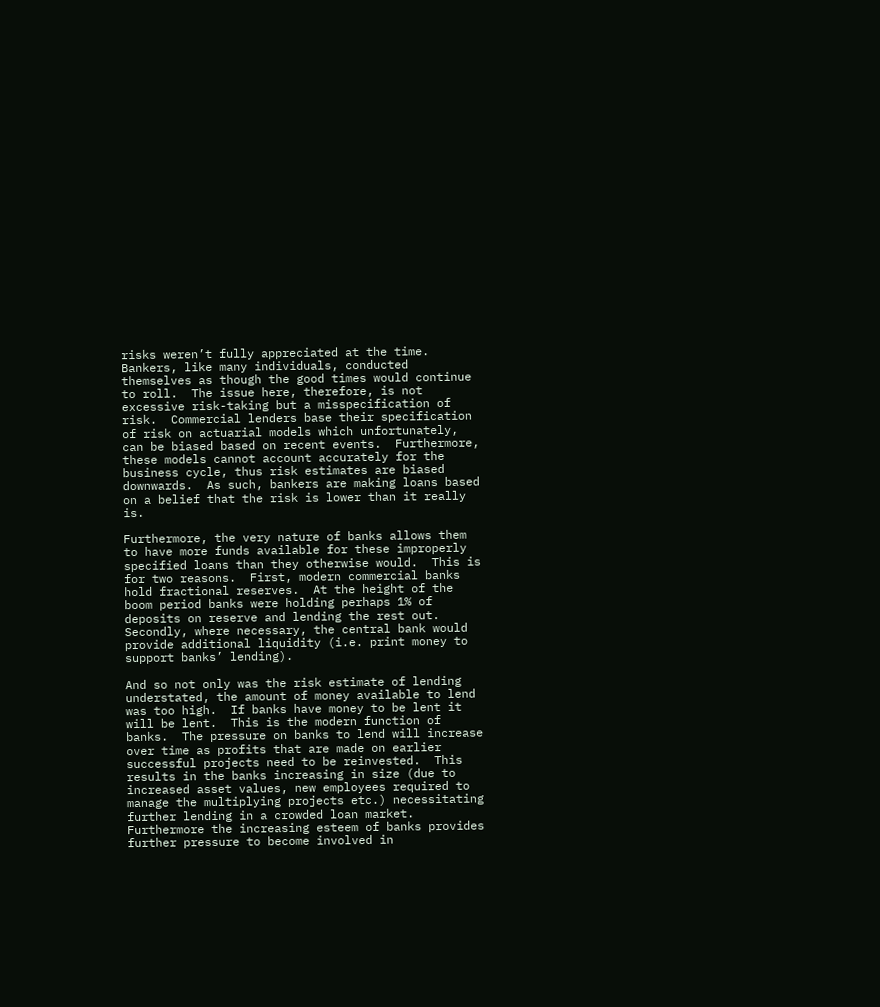risks weren’t fully appreciated at the time. Bankers, like many individuals, conducted themselves as though the good times would continue to roll.  The issue here, therefore, is not excessive risk-taking but a misspecification of risk.  Commercial lenders base their specification of risk on actuarial models which unfortunately, can be biased based on recent events.  Furthermore, these models cannot account accurately for the business cycle, thus risk estimates are biased downwards.  As such, bankers are making loans based on a belief that the risk is lower than it really is.

Furthermore, the very nature of banks allows them to have more funds available for these improperly specified loans than they otherwise would.  This is for two reasons.  First, modern commercial banks hold fractional reserves.  At the height of the boom period banks were holding perhaps 1% of deposits on reserve and lending the rest out.  Secondly, where necessary, the central bank would provide additional liquidity (i.e. print money to support banks’ lending).

And so not only was the risk estimate of lending understated, the amount of money available to lend was too high.  If banks have money to be lent it will be lent.  This is the modern function of banks.  The pressure on banks to lend will increase over time as profits that are made on earlier successful projects need to be reinvested.  This results in the banks increasing in size (due to increased asset values, new employees required to manage the multiplying projects etc.) necessitating further lending in a crowded loan market.  Furthermore the increasing esteem of banks provides further pressure to become involved in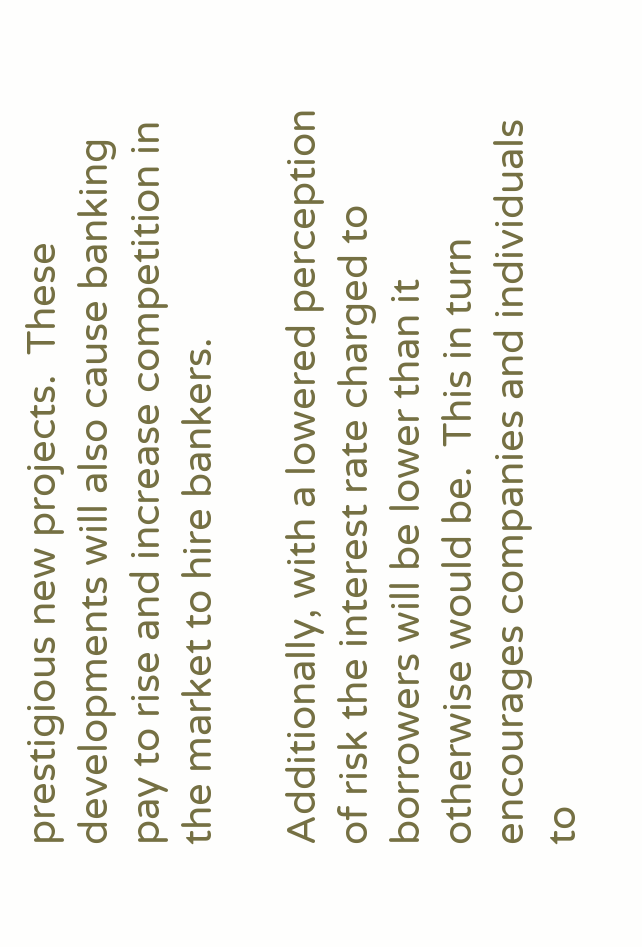prestigious new projects.  These developments will also cause banking pay to rise and increase competition in the market to hire bankers.

Additionally, with a lowered perception of risk the interest rate charged to borrowers will be lower than it otherwise would be.  This in turn encourages companies and individuals to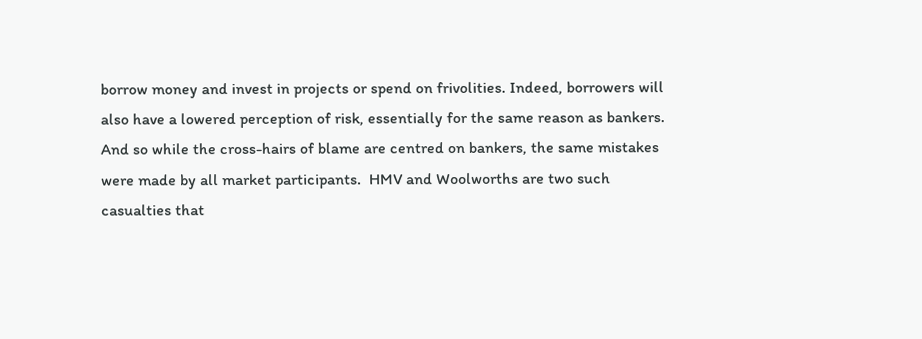borrow money and invest in projects or spend on frivolities. Indeed, borrowers will also have a lowered perception of risk, essentially for the same reason as bankers.  And so while the cross-hairs of blame are centred on bankers, the same mistakes were made by all market participants.  HMV and Woolworths are two such casualties that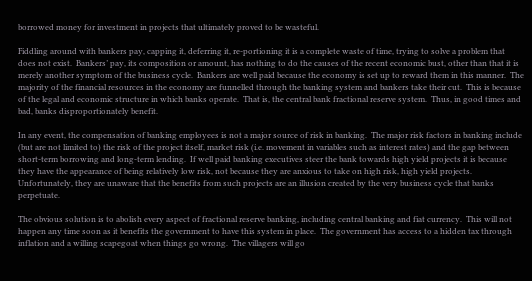borrowed money for investment in projects that ultimately proved to be wasteful.

Fiddling around with bankers pay, capping it, deferring it, re-portioning it is a complete waste of time, trying to solve a problem that does not exist.  Bankers’ pay, its composition or amount, has nothing to do the causes of the recent economic bust, other than that it is merely another symptom of the business cycle.  Bankers are well paid because the economy is set up to reward them in this manner.  The majority of the financial resources in the economy are funnelled through the banking system and bankers take their cut.  This is because of the legal and economic structure in which banks operate.  That is, the central bank fractional reserve system.  Thus, in good times and bad, banks disproportionately benefit.

In any event, the compensation of banking employees is not a major source of risk in banking.  The major risk factors in banking include (but are not limited to) the risk of the project itself, market risk (i.e. movement in variables such as interest rates) and the gap between short-term borrowing and long-term lending.  If well paid banking executives steer the bank towards high yield projects it is because they have the appearance of being relatively low risk, not because they are anxious to take on high risk, high yield projects.  Unfortunately, they are unaware that the benefits from such projects are an illusion created by the very business cycle that banks perpetuate.

The obvious solution is to abolish every aspect of fractional reserve banking, including central banking and fiat currency.  This will not happen any time soon as it benefits the government to have this system in place.  The government has access to a hidden tax through inflation and a willing scapegoat when things go wrong.  The villagers will go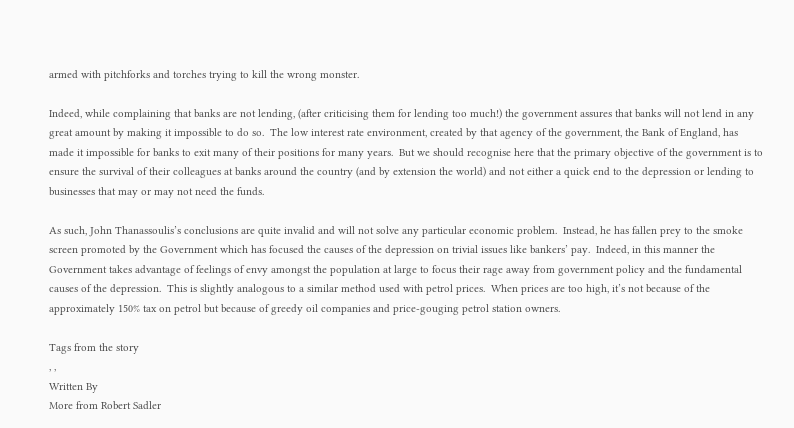armed with pitchforks and torches trying to kill the wrong monster.

Indeed, while complaining that banks are not lending, (after criticising them for lending too much!) the government assures that banks will not lend in any great amount by making it impossible to do so.  The low interest rate environment, created by that agency of the government, the Bank of England, has made it impossible for banks to exit many of their positions for many years.  But we should recognise here that the primary objective of the government is to ensure the survival of their colleagues at banks around the country (and by extension the world) and not either a quick end to the depression or lending to businesses that may or may not need the funds.

As such, John Thanassoulis’s conclusions are quite invalid and will not solve any particular economic problem.  Instead, he has fallen prey to the smoke screen promoted by the Government which has focused the causes of the depression on trivial issues like bankers’ pay.  Indeed, in this manner the Government takes advantage of feelings of envy amongst the population at large to focus their rage away from government policy and the fundamental causes of the depression.  This is slightly analogous to a similar method used with petrol prices.  When prices are too high, it’s not because of the approximately 150% tax on petrol but because of greedy oil companies and price-gouging petrol station owners.

Tags from the story
, ,
Written By
More from Robert Sadler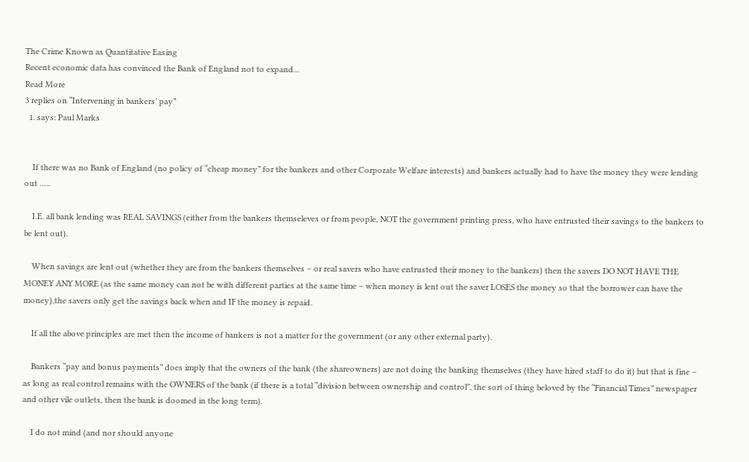The Crime Known as Quantitative Easing
Recent economic data has convinced the Bank of England not to expand...
Read More
3 replies on “Intervening in bankers’ pay”
  1. says: Paul Marks


    If there was no Bank of England (no policy of “cheap money” for the bankers and other Corporate Welfare interests) and bankers actually had to have the money they were lending out …..

    I.E. all bank lending was REAL SAVINGS (either from the bankers themseleves or from people, NOT the government printing press, who have entrusted their savings to the bankers to be lent out).

    When savings are lent out (whether they are from the bankers themselves – or real savers who have entrusted their money to the bankers) then the savers DO NOT HAVE THE MONEY ANY MORE (as the same money can not be with different parties at the same time – when money is lent out the saver LOSES the money so that the borrower can have the money),the savers only get the savings back when and IF the money is repaid.

    If all the above principles are met then the income of bankers is not a matter for the government (or any other external party).

    Bankers “pay and bonus payments” does imply that the owners of the bank (the shareowners) are not doing the banking themselves (they have hired staff to do it) but that is fine – as long as real control remains with the OWNERS of the bank (if there is a total “division between ownership and control”, the sort of thing beloved by the “Financial Times” newspaper and other vile outlets, then the bank is doomed in the long term).

    I do not mind (and nor should anyone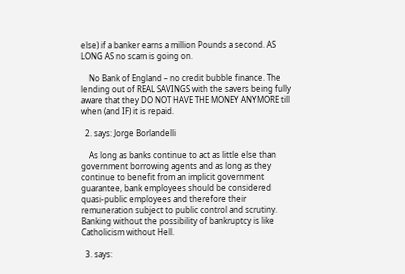else) if a banker earns a million Pounds a second. AS LONG AS no scam is going on.

    No Bank of England – no credit bubble finance. The lending out of REAL SAVINGS with the savers being fully aware that they DO NOT HAVE THE MONEY ANYMORE till when (and IF) it is repaid.

  2. says: Jorge Borlandelli

    As long as banks continue to act as little else than government borrowing agents and as long as they continue to benefit from an implicit government guarantee, bank employees should be considered quasi-public employees and therefore their remuneration subject to public control and scrutiny. Banking without the possibility of bankruptcy is like Catholicism without Hell.

  3. says: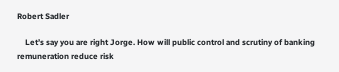Robert Sadler

    Let’s say you are right Jorge. How will public control and scrutiny of banking remuneration reduce risk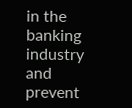in the banking industry and prevent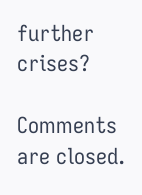further crises?

Comments are closed.